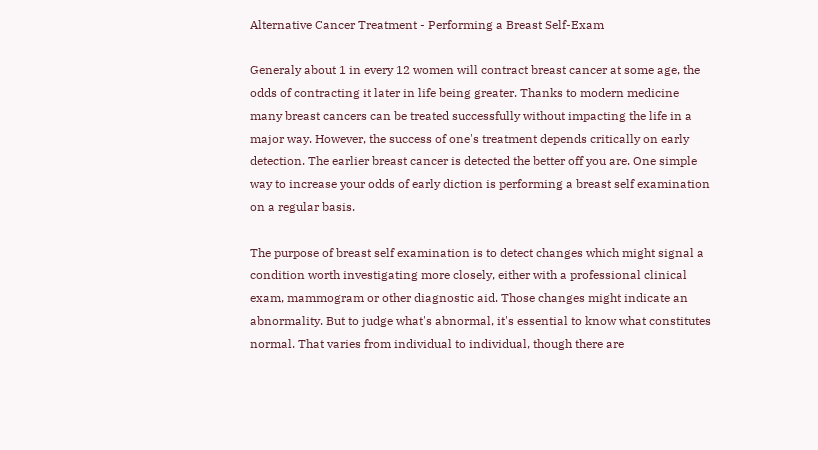Alternative Cancer Treatment - Performing a Breast Self-Exam

Generaly about 1 in every 12 women will contract breast cancer at some age, the odds of contracting it later in life being greater. Thanks to modern medicine many breast cancers can be treated successfully without impacting the life in a major way. However, the success of one's treatment depends critically on early detection. The earlier breast cancer is detected the better off you are. One simple way to increase your odds of early diction is performing a breast self examination on a regular basis.

The purpose of breast self examination is to detect changes which might signal a condition worth investigating more closely, either with a professional clinical exam, mammogram or other diagnostic aid. Those changes might indicate an abnormality. But to judge what's abnormal, it's essential to know what constitutes normal. That varies from individual to individual, though there are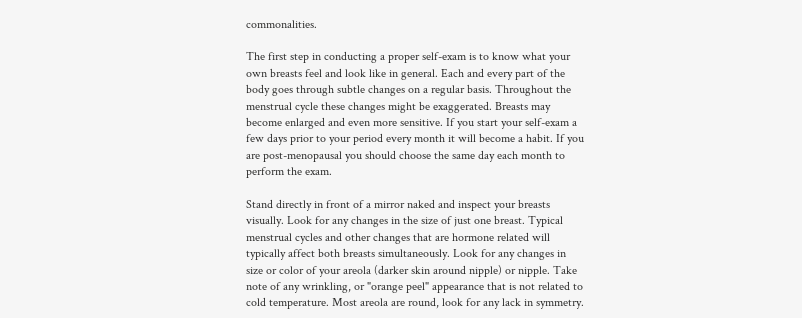commonalities.

The first step in conducting a proper self-exam is to know what your own breasts feel and look like in general. Each and every part of the body goes through subtle changes on a regular basis. Throughout the menstrual cycle these changes might be exaggerated. Breasts may become enlarged and even more sensitive. If you start your self-exam a few days prior to your period every month it will become a habit. If you are post-menopausal you should choose the same day each month to perform the exam.

Stand directly in front of a mirror naked and inspect your breasts visually. Look for any changes in the size of just one breast. Typical menstrual cycles and other changes that are hormone related will typically affect both breasts simultaneously. Look for any changes in size or color of your areola (darker skin around nipple) or nipple. Take note of any wrinkling, or "orange peel" appearance that is not related to cold temperature. Most areola are round, look for any lack in symmetry.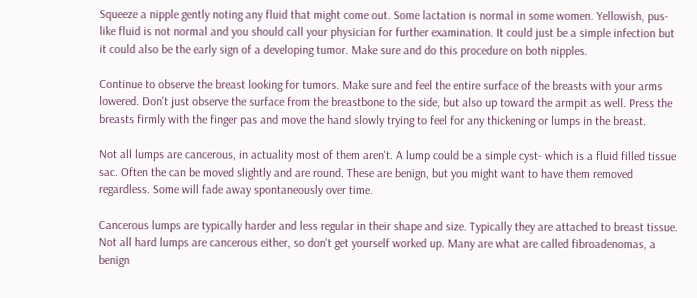Squeeze a nipple gently noting any fluid that might come out. Some lactation is normal in some women. Yellowish, pus-like fluid is not normal and you should call your physician for further examination. It could just be a simple infection but it could also be the early sign of a developing tumor. Make sure and do this procedure on both nipples.

Continue to observe the breast looking for tumors. Make sure and feel the entire surface of the breasts with your arms lowered. Don't just observe the surface from the breastbone to the side, but also up toward the armpit as well. Press the breasts firmly with the finger pas and move the hand slowly trying to feel for any thickening or lumps in the breast.

Not all lumps are cancerous, in actuality most of them aren't. A lump could be a simple cyst- which is a fluid filled tissue sac. Often the can be moved slightly and are round. These are benign, but you might want to have them removed regardless. Some will fade away spontaneously over time.

Cancerous lumps are typically harder and less regular in their shape and size. Typically they are attached to breast tissue. Not all hard lumps are cancerous either, so don't get yourself worked up. Many are what are called fibroadenomas, a benign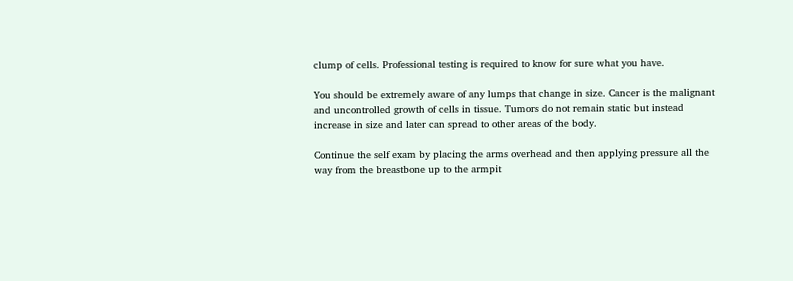clump of cells. Professional testing is required to know for sure what you have.

You should be extremely aware of any lumps that change in size. Cancer is the malignant and uncontrolled growth of cells in tissue. Tumors do not remain static but instead increase in size and later can spread to other areas of the body.

Continue the self exam by placing the arms overhead and then applying pressure all the way from the breastbone up to the armpit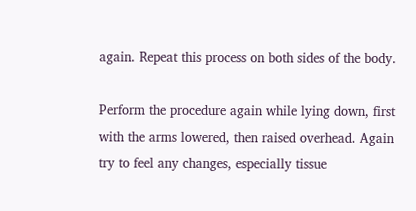again. Repeat this process on both sides of the body.

Perform the procedure again while lying down, first with the arms lowered, then raised overhead. Again try to feel any changes, especially tissue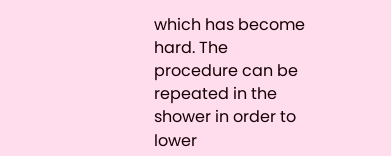which has become hard. The procedure can be repeated in the shower in order to lower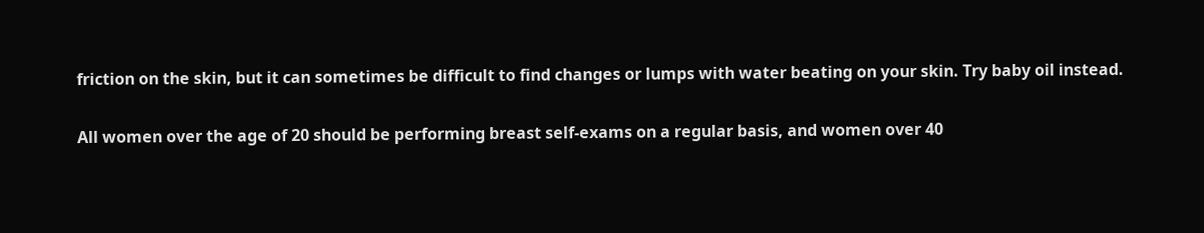friction on the skin, but it can sometimes be difficult to find changes or lumps with water beating on your skin. Try baby oil instead.

All women over the age of 20 should be performing breast self-exams on a regular basis, and women over 40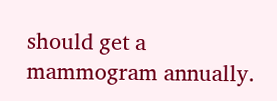should get a mammogram annually.